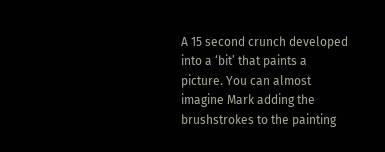A 15 second crunch developed into a ‘bit’ that paints a picture. You can almost imagine Mark adding the brushstrokes to the painting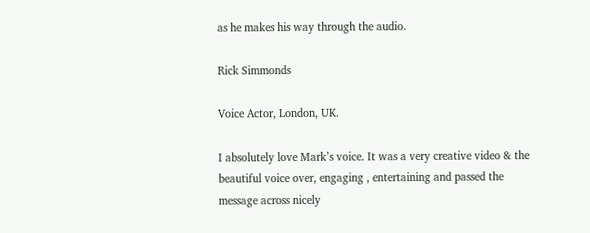as he makes his way through the audio.

Rick Simmonds

Voice Actor, London, UK.

I absolutely love Mark’s voice. It was a very creative video & the beautiful voice over, engaging , entertaining and passed the message across nicely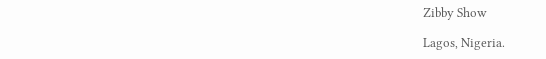Zibby Show

Lagos, Nigeria.